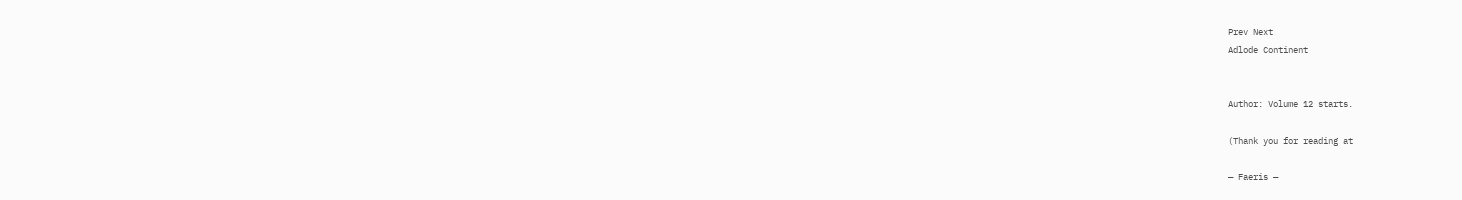Prev Next
Adlode Continent


Author: Volume 12 starts.

(Thank you for reading at

— Faeris —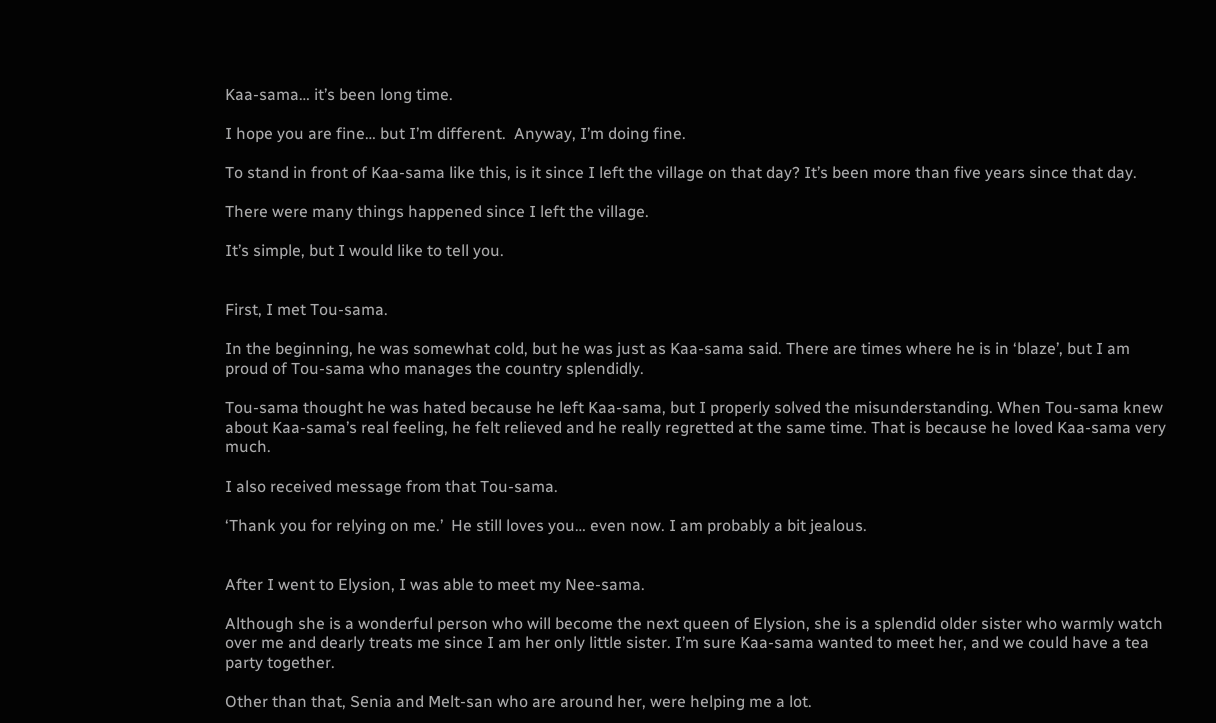Kaa-sama… it’s been long time.

I hope you are fine… but I’m different.  Anyway, I’m doing fine.

To stand in front of Kaa-sama like this, is it since I left the village on that day? It’s been more than five years since that day.

There were many things happened since I left the village.

It’s simple, but I would like to tell you.


First, I met Tou-sama.

In the beginning, he was somewhat cold, but he was just as Kaa-sama said. There are times where he is in ‘blaze’, but I am proud of Tou-sama who manages the country splendidly.

Tou-sama thought he was hated because he left Kaa-sama, but I properly solved the misunderstanding. When Tou-sama knew about Kaa-sama’s real feeling, he felt relieved and he really regretted at the same time. That is because he loved Kaa-sama very much.

I also received message from that Tou-sama.

‘Thank you for relying on me.’  He still loves you… even now. I am probably a bit jealous.


After I went to Elysion, I was able to meet my Nee-sama.

Although she is a wonderful person who will become the next queen of Elysion, she is a splendid older sister who warmly watch over me and dearly treats me since I am her only little sister. I’m sure Kaa-sama wanted to meet her, and we could have a tea party together.

Other than that, Senia and Melt-san who are around her, were helping me a lot.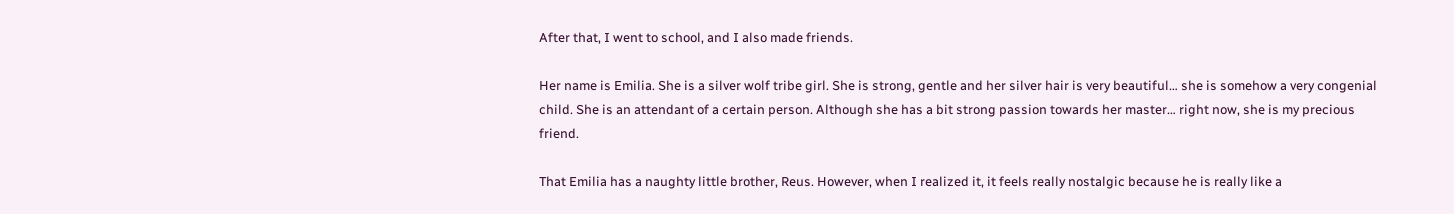After that, I went to school, and I also made friends.

Her name is Emilia. She is a silver wolf tribe girl. She is strong, gentle and her silver hair is very beautiful… she is somehow a very congenial child. She is an attendant of a certain person. Although she has a bit strong passion towards her master… right now, she is my precious friend.

That Emilia has a naughty little brother, Reus. However, when I realized it, it feels really nostalgic because he is really like a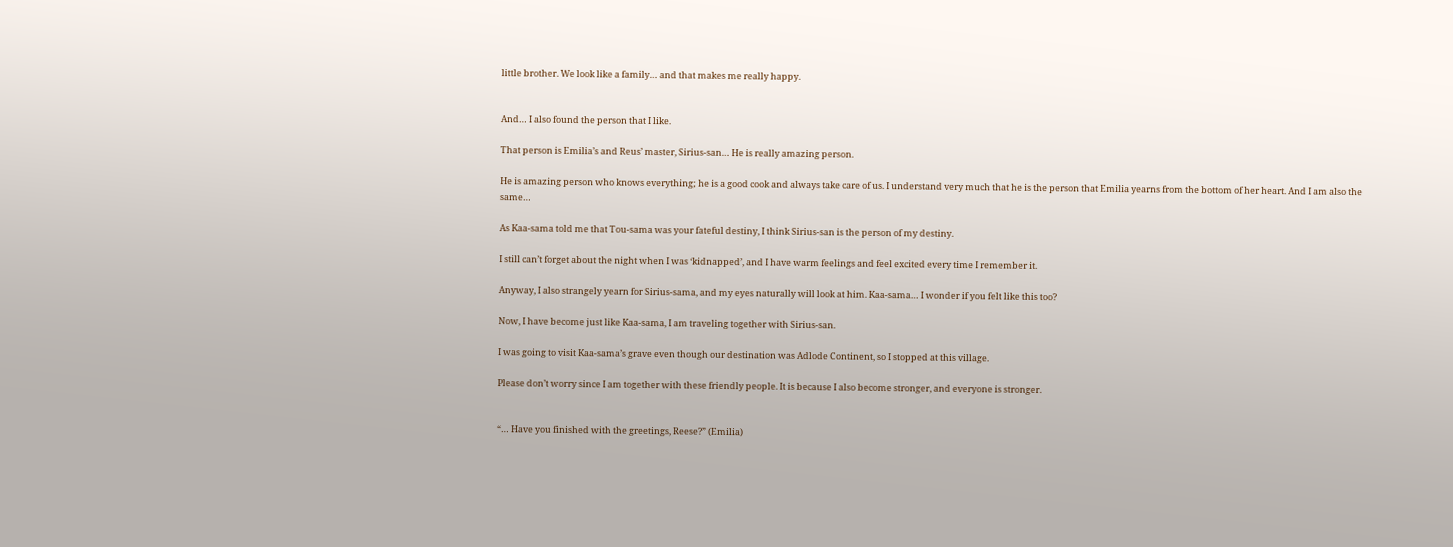little brother. We look like a family… and that makes me really happy.


And… I also found the person that I like.

That person is Emilia’s and Reus’ master, Sirius-san… He is really amazing person.

He is amazing person who knows everything; he is a good cook and always take care of us. I understand very much that he is the person that Emilia yearns from the bottom of her heart. And I am also the same…

As Kaa-sama told me that Tou-sama was your fateful destiny, I think Sirius-san is the person of my destiny.

I still can’t forget about the night when I was ‘kidnapped’, and I have warm feelings and feel excited every time I remember it.

Anyway, I also strangely yearn for Sirius-sama, and my eyes naturally will look at him. Kaa-sama… I wonder if you felt like this too?

Now, I have become just like Kaa-sama, I am traveling together with Sirius-san.

I was going to visit Kaa-sama’s grave even though our destination was Adlode Continent, so I stopped at this village.

Please don’t worry since I am together with these friendly people. It is because I also become stronger, and everyone is stronger.


“… Have you finished with the greetings, Reese?” (Emilia)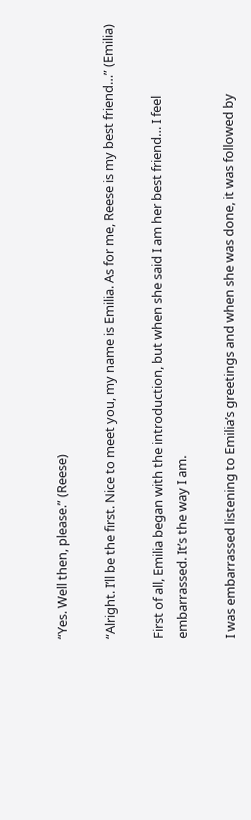“Yes. Well then, please.” (Reese)

“Alright. I’ll be the first. Nice to meet you, my name is Emilia. As for me, Reese is my best friend…” (Emilia)

First of all, Emilia began with the introduction, but when she said I am her best friend… I feel embarrassed. It’s the way I am.

I was embarrassed listening to Emilia’s greetings and when she was done, it was followed by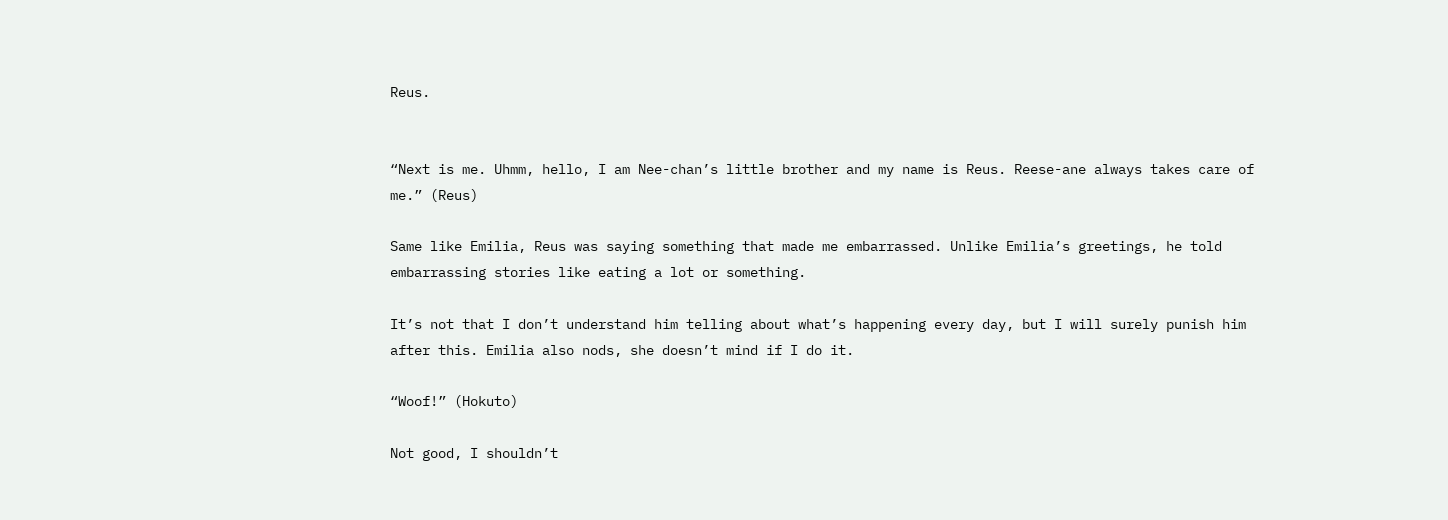Reus.


“Next is me. Uhmm, hello, I am Nee-chan’s little brother and my name is Reus. Reese-ane always takes care of me.” (Reus)

Same like Emilia, Reus was saying something that made me embarrassed. Unlike Emilia’s greetings, he told embarrassing stories like eating a lot or something.

It’s not that I don’t understand him telling about what’s happening every day, but I will surely punish him after this. Emilia also nods, she doesn’t mind if I do it.

“Woof!” (Hokuto)

Not good, I shouldn’t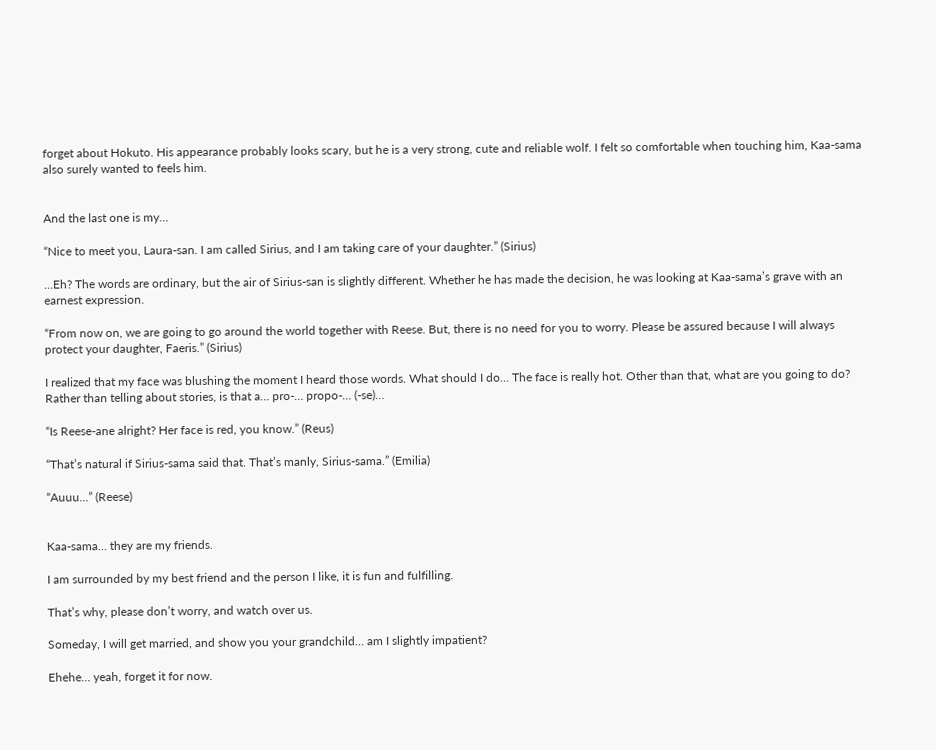forget about Hokuto. His appearance probably looks scary, but he is a very strong, cute and reliable wolf. I felt so comfortable when touching him, Kaa-sama also surely wanted to feels him.


And the last one is my…

“Nice to meet you, Laura-san. I am called Sirius, and I am taking care of your daughter.” (Sirius)

…Eh? The words are ordinary, but the air of Sirius-san is slightly different. Whether he has made the decision, he was looking at Kaa-sama’s grave with an earnest expression.

“From now on, we are going to go around the world together with Reese. But, there is no need for you to worry. Please be assured because I will always protect your daughter, Faeris.” (Sirius)

I realized that my face was blushing the moment I heard those words. What should I do… The face is really hot. Other than that, what are you going to do? Rather than telling about stories, is that a… pro-… propo-… (-se)…

“Is Reese-ane alright? Her face is red, you know.” (Reus)

“That’s natural if Sirius-sama said that. That’s manly, Sirius-sama.” (Emilia)

“Auuu…” (Reese)


Kaa-sama… they are my friends.

I am surrounded by my best friend and the person I like, it is fun and fulfilling.

That’s why, please don’t worry, and watch over us.

Someday, I will get married, and show you your grandchild… am I slightly impatient?

Ehehe… yeah, forget it for now.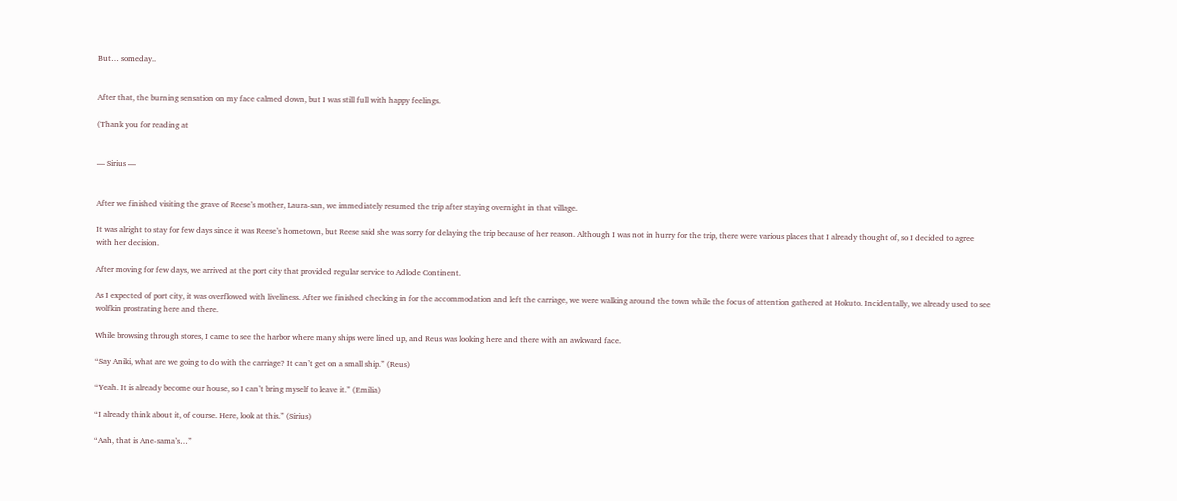But… someday..


After that, the burning sensation on my face calmed down, but I was still full with happy feelings.

(Thank you for reading at


— Sirius —


After we finished visiting the grave of Reese’s mother, Laura-san, we immediately resumed the trip after staying overnight in that village.

It was alright to stay for few days since it was Reese’s hometown, but Reese said she was sorry for delaying the trip because of her reason. Although I was not in hurry for the trip, there were various places that I already thought of, so I decided to agree with her decision.

After moving for few days, we arrived at the port city that provided regular service to Adlode Continent.

As I expected of port city, it was overflowed with liveliness. After we finished checking in for the accommodation and left the carriage, we were walking around the town while the focus of attention gathered at Hokuto. Incidentally, we already used to see wolfkin prostrating here and there.

While browsing through stores, I came to see the harbor where many ships were lined up, and Reus was looking here and there with an awkward face.

“Say Aniki, what are we going to do with the carriage? It can’t get on a small ship.” (Reus)

“Yeah. It is already become our house, so I can’t bring myself to leave it.” (Emilia)

“I already think about it, of course. Here, look at this.” (Sirius)

“Aah, that is Ane-sama’s…”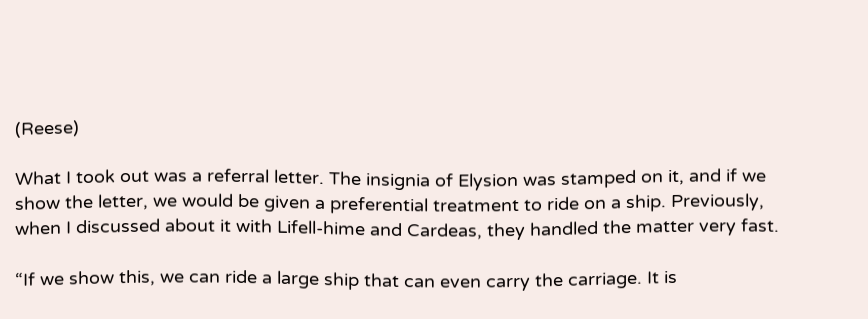(Reese)

What I took out was a referral letter. The insignia of Elysion was stamped on it, and if we show the letter, we would be given a preferential treatment to ride on a ship. Previously, when I discussed about it with Lifell-hime and Cardeas, they handled the matter very fast.

“If we show this, we can ride a large ship that can even carry the carriage. It is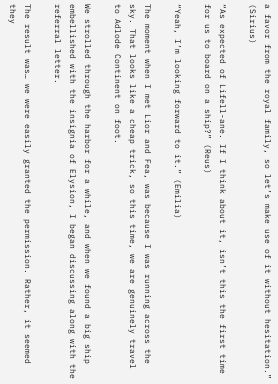a favor from the royal family, so let’s make use of it without hesitation.” (Sirius)

“As expected of Lifell-ane. If I think about it, isn’t this the first time for us to board on a ship?” (Reus)

“Yeah, I’m looking forward to it.” (Emilia)

The moment when I met Lior and Fea, was because I was running across the sky. That looks like a cheap trick, so this time, we are genuinely travel to Adlode Continent on foot.

We strolled through the harbor for a while, and when we found a big ship embellished with the insignia of Elysion, I began discussing along with the referral letter.

The result was… we were easily granted the permission. Rather, it seemed they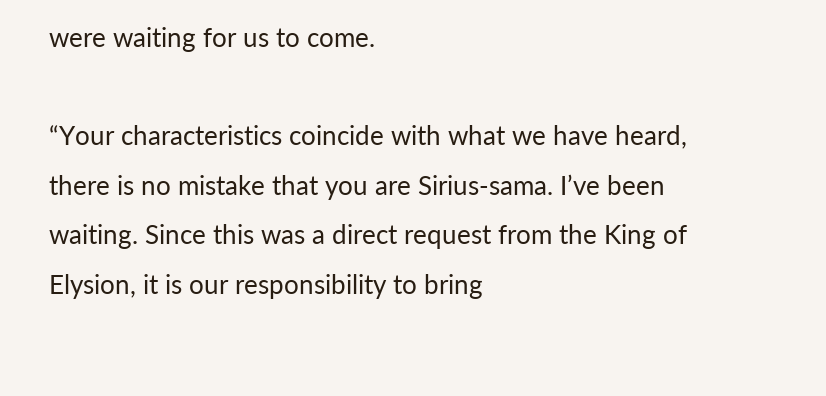were waiting for us to come.

“Your characteristics coincide with what we have heard, there is no mistake that you are Sirius-sama. I’ve been waiting. Since this was a direct request from the King of Elysion, it is our responsibility to bring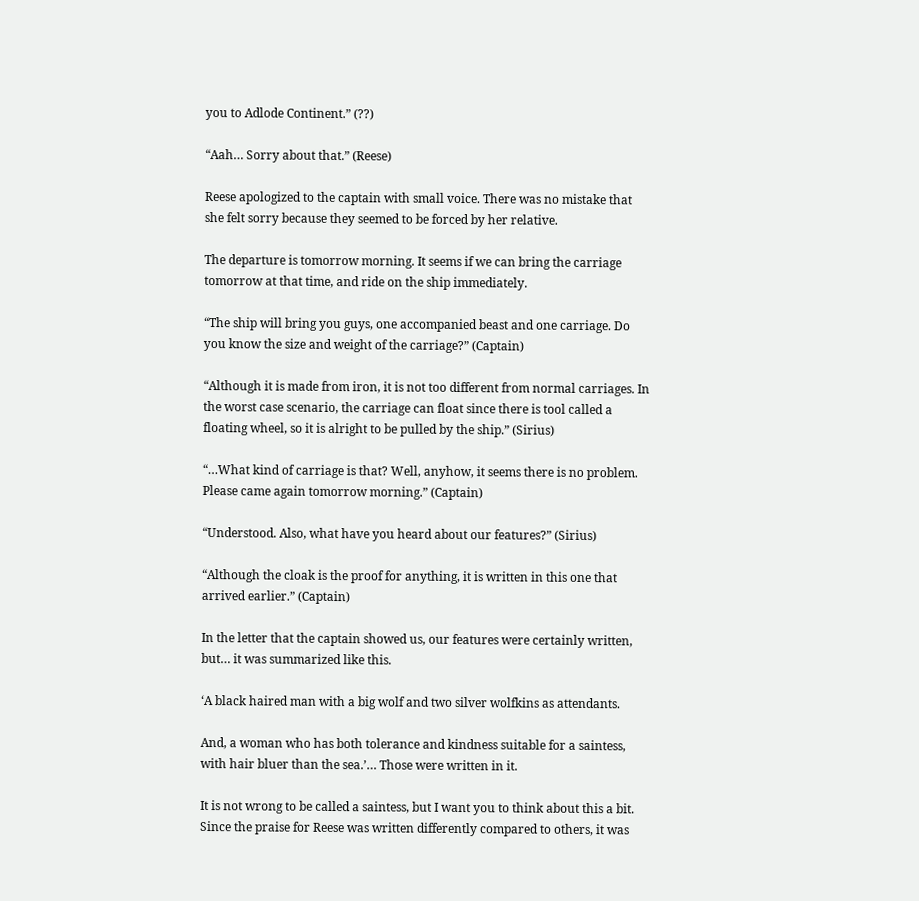you to Adlode Continent.” (??)

“Aah… Sorry about that.” (Reese)

Reese apologized to the captain with small voice. There was no mistake that she felt sorry because they seemed to be forced by her relative.

The departure is tomorrow morning. It seems if we can bring the carriage tomorrow at that time, and ride on the ship immediately.

“The ship will bring you guys, one accompanied beast and one carriage. Do you know the size and weight of the carriage?” (Captain)

“Although it is made from iron, it is not too different from normal carriages. In the worst case scenario, the carriage can float since there is tool called a floating wheel, so it is alright to be pulled by the ship.” (Sirius)

“…What kind of carriage is that? Well, anyhow, it seems there is no problem. Please came again tomorrow morning.” (Captain)

“Understood. Also, what have you heard about our features?” (Sirius)

“Although the cloak is the proof for anything, it is written in this one that arrived earlier.” (Captain)

In the letter that the captain showed us, our features were certainly written, but… it was summarized like this.

‘A black haired man with a big wolf and two silver wolfkins as attendants.

And, a woman who has both tolerance and kindness suitable for a saintess, with hair bluer than the sea.’… Those were written in it.

It is not wrong to be called a saintess, but I want you to think about this a bit. Since the praise for Reese was written differently compared to others, it was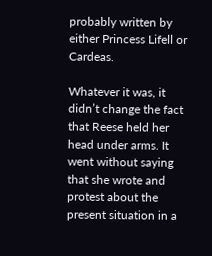probably written by either Princess Lifell or Cardeas.

Whatever it was, it didn’t change the fact that Reese held her head under arms. It went without saying that she wrote and protest about the present situation in a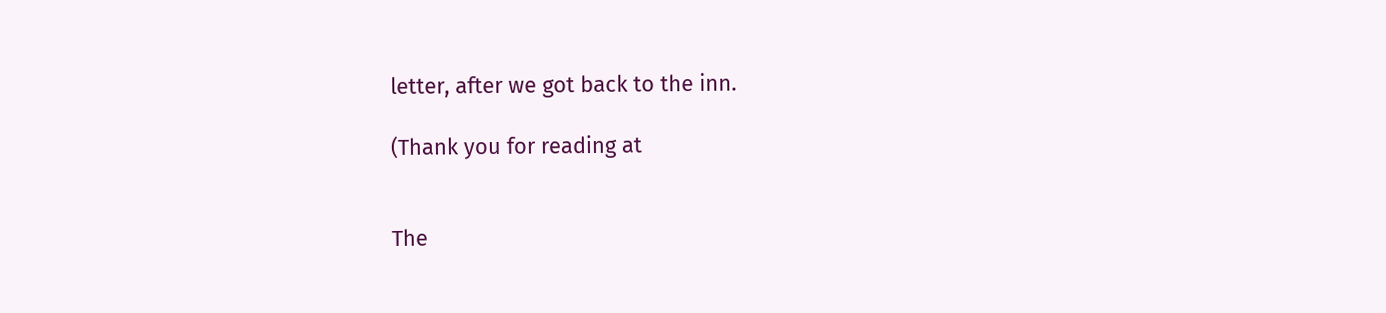letter, after we got back to the inn.

(Thank you for reading at


The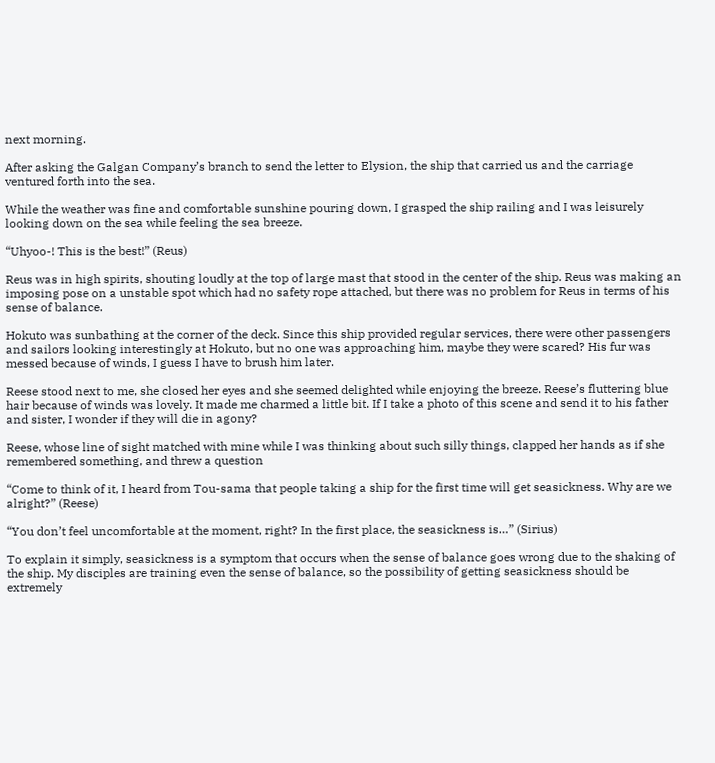next morning.

After asking the Galgan Company’s branch to send the letter to Elysion, the ship that carried us and the carriage ventured forth into the sea.

While the weather was fine and comfortable sunshine pouring down, I grasped the ship railing and I was leisurely looking down on the sea while feeling the sea breeze.

“Uhyoo-! This is the best!” (Reus)

Reus was in high spirits, shouting loudly at the top of large mast that stood in the center of the ship. Reus was making an imposing pose on a unstable spot which had no safety rope attached, but there was no problem for Reus in terms of his sense of balance.

Hokuto was sunbathing at the corner of the deck. Since this ship provided regular services, there were other passengers and sailors looking interestingly at Hokuto, but no one was approaching him, maybe they were scared? His fur was messed because of winds, I guess I have to brush him later.

Reese stood next to me, she closed her eyes and she seemed delighted while enjoying the breeze. Reese’s fluttering blue hair because of winds was lovely. It made me charmed a little bit. If I take a photo of this scene and send it to his father and sister, I wonder if they will die in agony?

Reese, whose line of sight matched with mine while I was thinking about such silly things, clapped her hands as if she remembered something, and threw a question

“Come to think of it, I heard from Tou-sama that people taking a ship for the first time will get seasickness. Why are we alright?” (Reese)

“You don’t feel uncomfortable at the moment, right? In the first place, the seasickness is…” (Sirius)

To explain it simply, seasickness is a symptom that occurs when the sense of balance goes wrong due to the shaking of the ship. My disciples are training even the sense of balance, so the possibility of getting seasickness should be extremely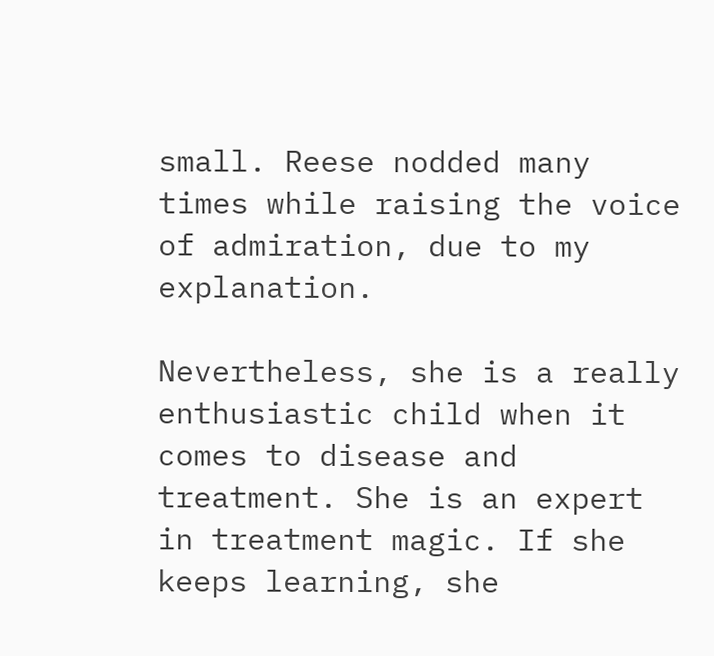small. Reese nodded many times while raising the voice of admiration, due to my explanation.

Nevertheless, she is a really enthusiastic child when it comes to disease and treatment. She is an expert in treatment magic. If she keeps learning, she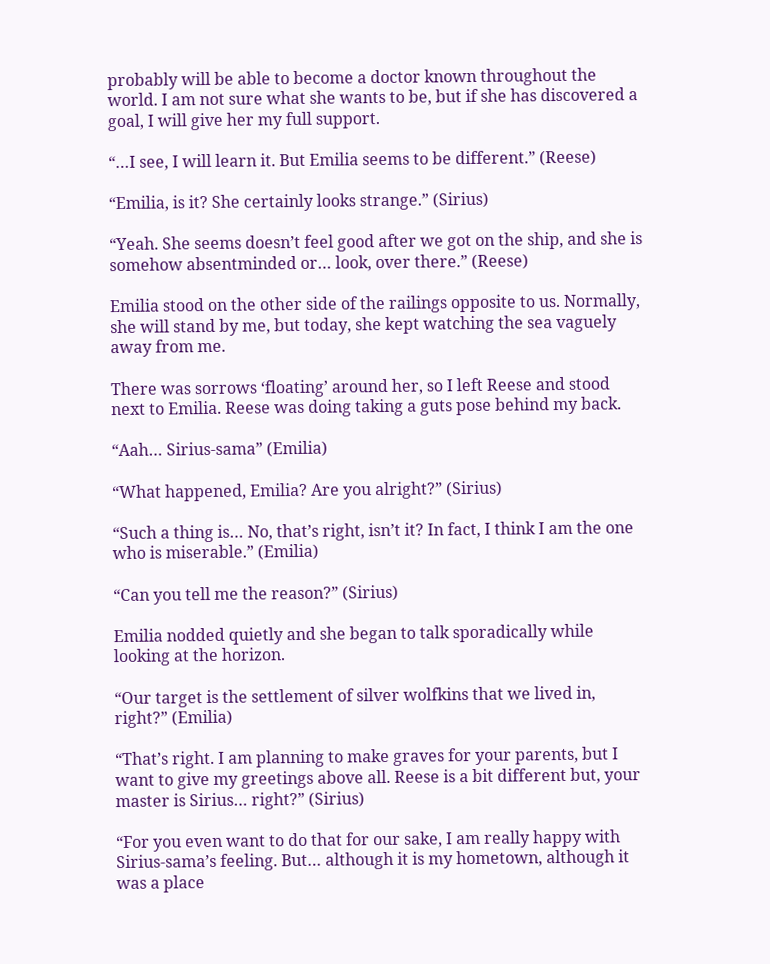probably will be able to become a doctor known throughout the world. I am not sure what she wants to be, but if she has discovered a goal, I will give her my full support.

“…I see, I will learn it. But Emilia seems to be different.” (Reese)

“Emilia, is it? She certainly looks strange.” (Sirius)

“Yeah. She seems doesn’t feel good after we got on the ship, and she is somehow absentminded or… look, over there.” (Reese)

Emilia stood on the other side of the railings opposite to us. Normally, she will stand by me, but today, she kept watching the sea vaguely away from me.

There was sorrows ‘floating’ around her, so I left Reese and stood next to Emilia. Reese was doing taking a guts pose behind my back.

“Aah… Sirius-sama” (Emilia)

“What happened, Emilia? Are you alright?” (Sirius)

“Such a thing is… No, that’s right, isn’t it? In fact, I think I am the one who is miserable.” (Emilia)

“Can you tell me the reason?” (Sirius)

Emilia nodded quietly and she began to talk sporadically while looking at the horizon.

“Our target is the settlement of silver wolfkins that we lived in, right?” (Emilia)

“That’s right. I am planning to make graves for your parents, but I want to give my greetings above all. Reese is a bit different but, your master is Sirius… right?” (Sirius)

“For you even want to do that for our sake, I am really happy with Sirius-sama’s feeling. But… although it is my hometown, although it was a place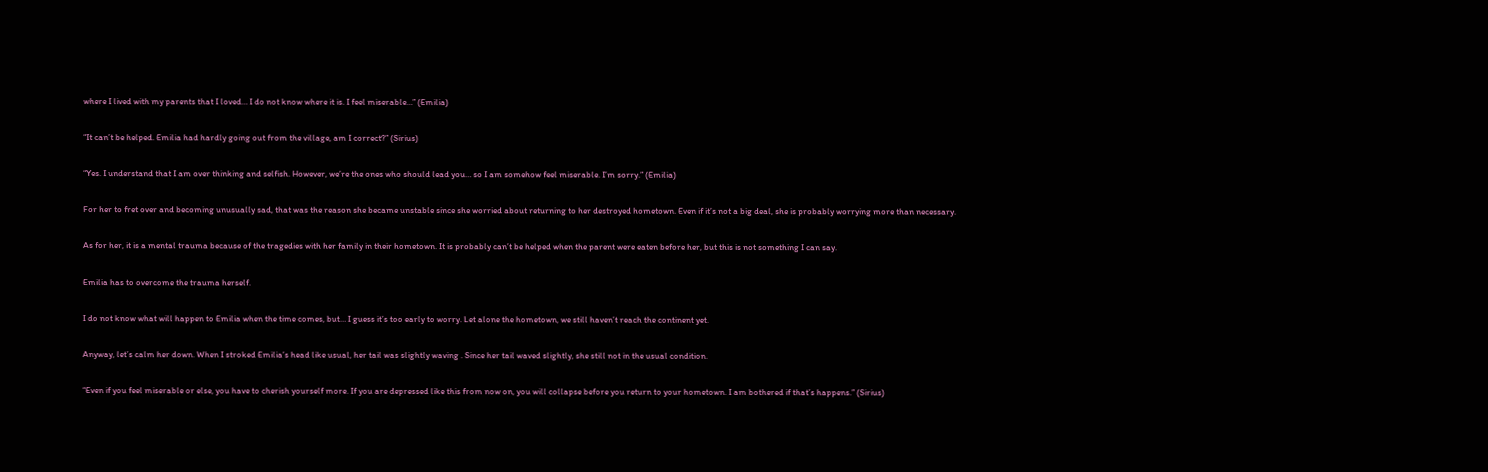where I lived with my parents that I loved… I do not know where it is. I feel miserable…” (Emilia)

“It can’t be helped. Emilia had hardly going out from the village, am I correct?” (Sirius)

“Yes. I understand that I am over thinking and selfish. However, we’re the ones who should lead you… so I am somehow feel miserable. I’m sorry.” (Emilia)

For her to fret over and becoming unusually sad, that was the reason she became unstable since she worried about returning to her destroyed hometown. Even if it’s not a big deal, she is probably worrying more than necessary.

As for her, it is a mental trauma because of the tragedies with her family in their hometown. It is probably can’t be helped when the parent were eaten before her, but this is not something I can say.

Emilia has to overcome the trauma herself.

I do not know what will happen to Emilia when the time comes, but… I guess it’s too early to worry. Let alone the hometown, we still haven’t reach the continent yet.

Anyway, let’s calm her down. When I stroked Emilia’s head like usual, her tail was slightly waving . Since her tail waved slightly, she still not in the usual condition.

“Even if you feel miserable or else, you have to cherish yourself more. If you are depressed like this from now on, you will collapse before you return to your hometown. I am bothered if that’s happens.” (Sirius)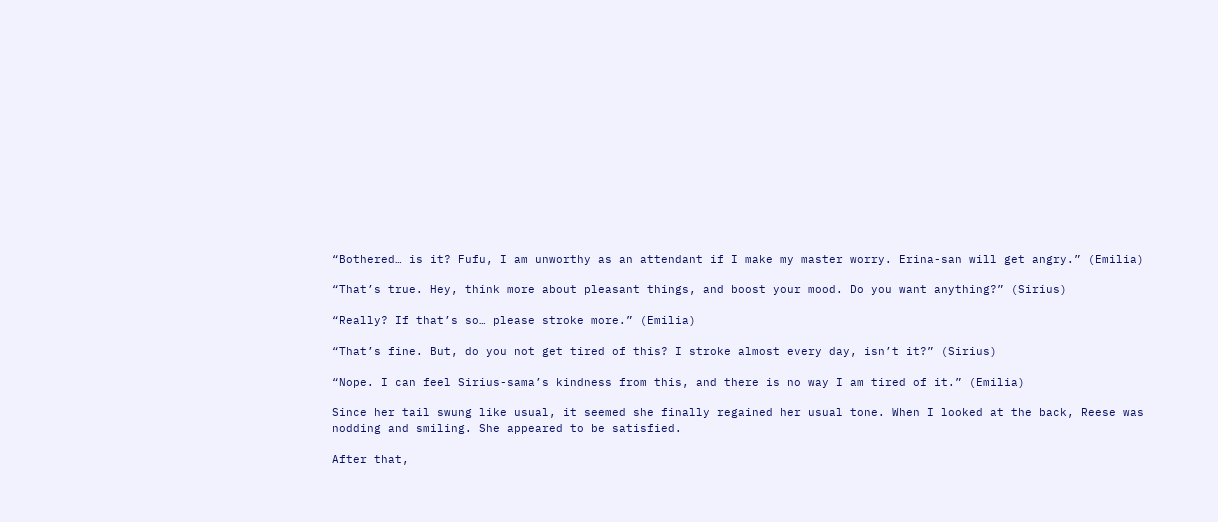“Bothered… is it? Fufu, I am unworthy as an attendant if I make my master worry. Erina-san will get angry.” (Emilia)

“That’s true. Hey, think more about pleasant things, and boost your mood. Do you want anything?” (Sirius)

“Really? If that’s so… please stroke more.” (Emilia)

“That’s fine. But, do you not get tired of this? I stroke almost every day, isn’t it?” (Sirius)

“Nope. I can feel Sirius-sama’s kindness from this, and there is no way I am tired of it.” (Emilia)

Since her tail swung like usual, it seemed she finally regained her usual tone. When I looked at the back, Reese was nodding and smiling. She appeared to be satisfied.

After that,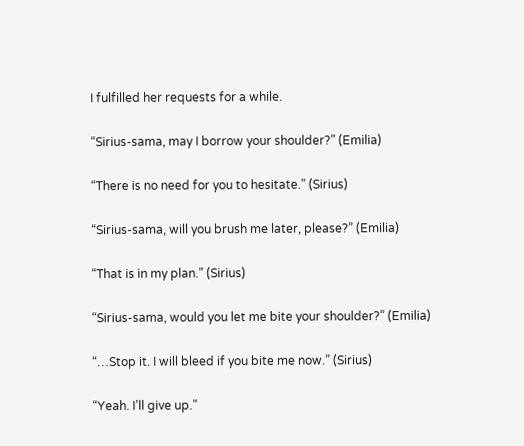I fulfilled her requests for a while.

“Sirius-sama, may I borrow your shoulder?” (Emilia)

“There is no need for you to hesitate.” (Sirius)

“Sirius-sama, will you brush me later, please?” (Emilia)

“That is in my plan.” (Sirius)

“Sirius-sama, would you let me bite your shoulder?” (Emilia)

“…Stop it. I will bleed if you bite me now.” (Sirius)

“Yeah. I’ll give up.”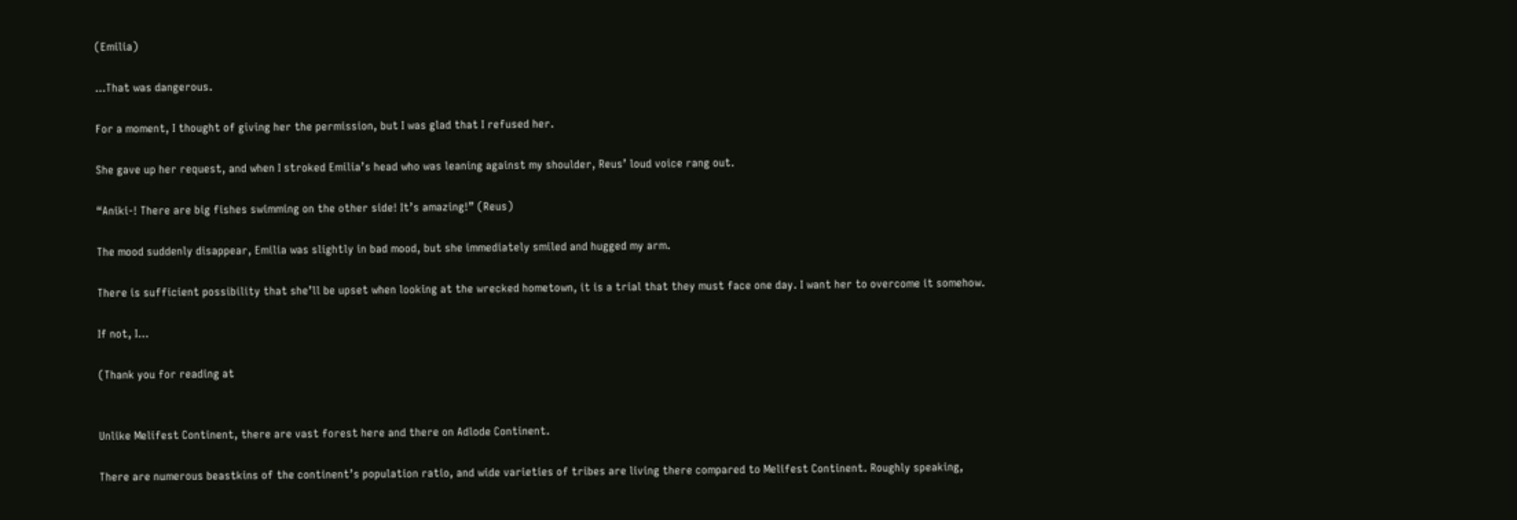(Emilia)

…That was dangerous.

For a moment, I thought of giving her the permission, but I was glad that I refused her.

She gave up her request, and when I stroked Emilia’s head who was leaning against my shoulder, Reus’ loud voice rang out.

“Aniki-! There are big fishes swimming on the other side! It’s amazing!” (Reus)

The mood suddenly disappear, Emilia was slightly in bad mood, but she immediately smiled and hugged my arm.

There is sufficient possibility that she’ll be upset when looking at the wrecked hometown, it is a trial that they must face one day. I want her to overcome it somehow.

If not, I…

(Thank you for reading at


Unlike Melifest Continent, there are vast forest here and there on Adlode Continent.

There are numerous beastkins of the continent’s population ratio, and wide varieties of tribes are living there compared to Melifest Continent. Roughly speaking,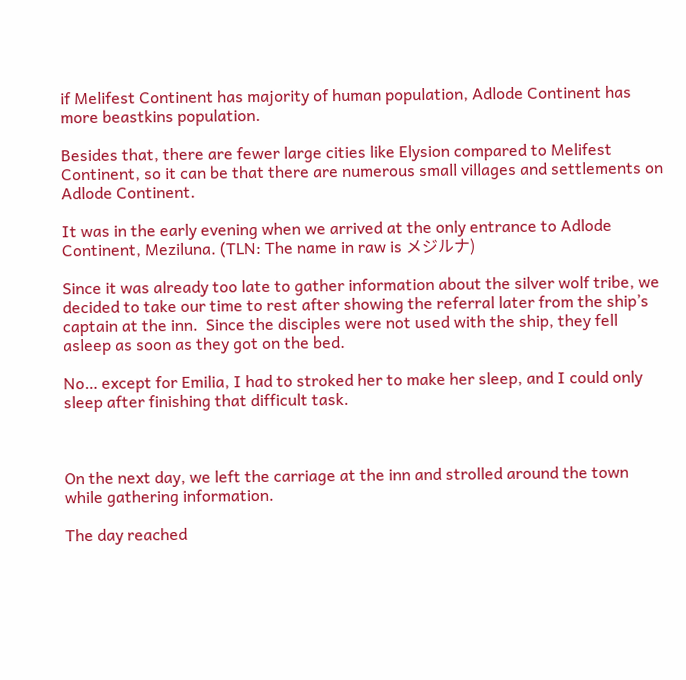if Melifest Continent has majority of human population, Adlode Continent has more beastkins population.

Besides that, there are fewer large cities like Elysion compared to Melifest Continent, so it can be that there are numerous small villages and settlements on Adlode Continent.

It was in the early evening when we arrived at the only entrance to Adlode Continent, Meziluna. (TLN: The name in raw is メジルナ)

Since it was already too late to gather information about the silver wolf tribe, we decided to take our time to rest after showing the referral later from the ship’s captain at the inn.  Since the disciples were not used with the ship, they fell asleep as soon as they got on the bed.

No… except for Emilia, I had to stroked her to make her sleep, and I could only sleep after finishing that difficult task.



On the next day, we left the carriage at the inn and strolled around the town while gathering information.

The day reached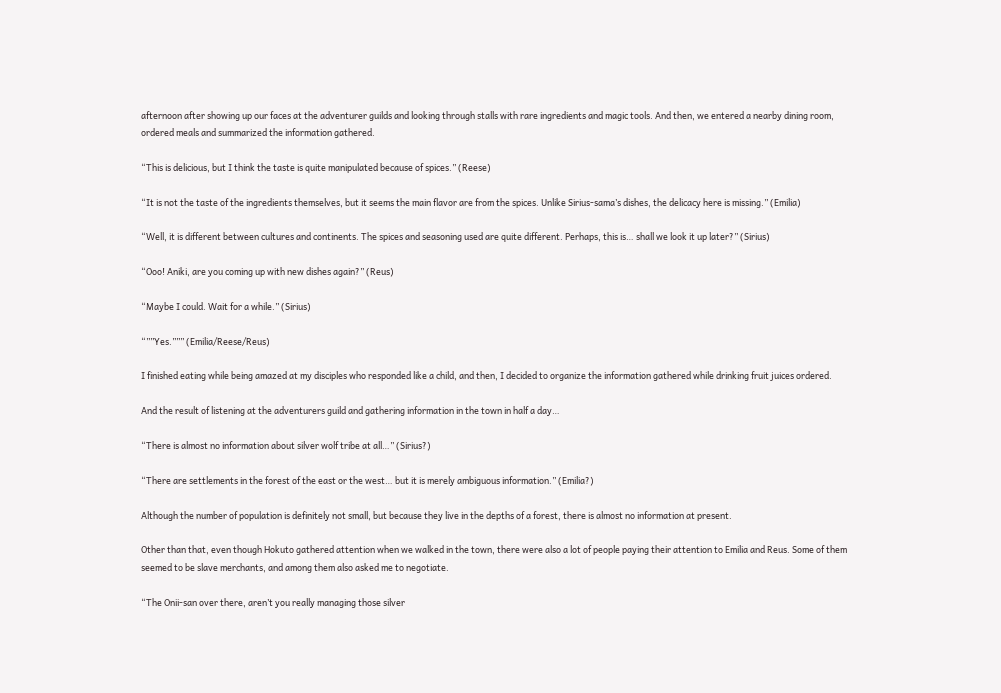afternoon after showing up our faces at the adventurer guilds and looking through stalls with rare ingredients and magic tools. And then, we entered a nearby dining room, ordered meals and summarized the information gathered.

“This is delicious, but I think the taste is quite manipulated because of spices.” (Reese)

“It is not the taste of the ingredients themselves, but it seems the main flavor are from the spices. Unlike Sirius-sama’s dishes, the delicacy here is missing.” (Emilia)

“Well, it is different between cultures and continents. The spices and seasoning used are quite different. Perhaps, this is… shall we look it up later?” (Sirius)

“Ooo! Aniki, are you coming up with new dishes again?” (Reus)

“Maybe I could. Wait for a while.” (Sirius)

“””Yes.””” (Emilia/Reese/Reus)

I finished eating while being amazed at my disciples who responded like a child, and then, I decided to organize the information gathered while drinking fruit juices ordered.

And the result of listening at the adventurers guild and gathering information in the town in half a day…

“There is almost no information about silver wolf tribe at all…” (Sirius?)

“There are settlements in the forest of the east or the west… but it is merely ambiguous information.” (Emilia?)

Although the number of population is definitely not small, but because they live in the depths of a forest, there is almost no information at present.

Other than that, even though Hokuto gathered attention when we walked in the town, there were also a lot of people paying their attention to Emilia and Reus. Some of them seemed to be slave merchants, and among them also asked me to negotiate.

“The Onii-san over there, aren’t you really managing those silver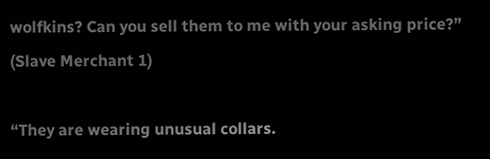wolfkins? Can you sell them to me with your asking price?” (Slave Merchant 1)

“They are wearing unusual collars.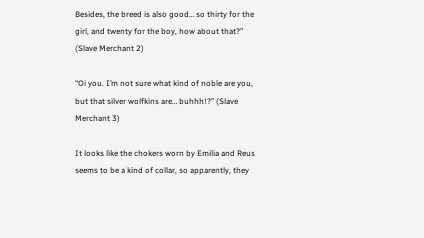Besides, the breed is also good… so thirty for the girl, and twenty for the boy, how about that?” (Slave Merchant 2)

“Oi you. I’m not sure what kind of noble are you, but that silver wolfkins are… buhhh!?” (Slave Merchant 3)

It looks like the chokers worn by Emilia and Reus  seems to be a kind of collar, so apparently, they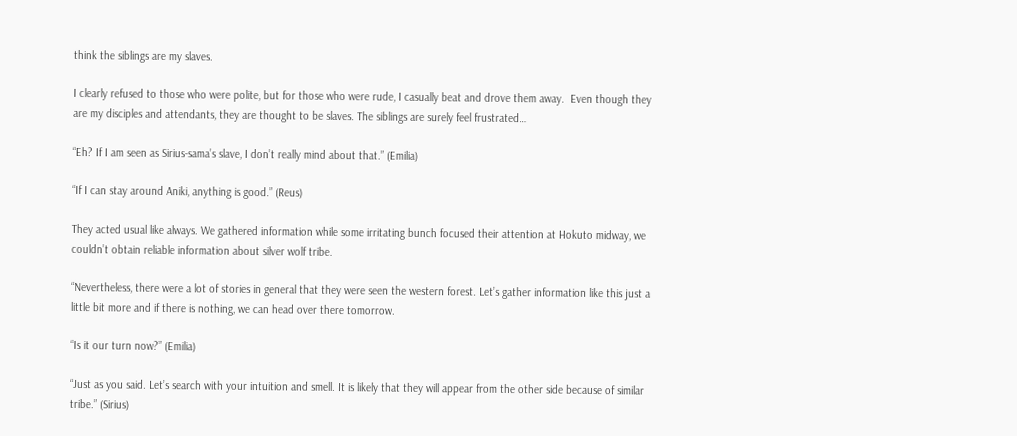think the siblings are my slaves.

I clearly refused to those who were polite, but for those who were rude, I casually beat and drove them away.  Even though they are my disciples and attendants, they are thought to be slaves. The siblings are surely feel frustrated…

“Eh? If I am seen as Sirius-sama’s slave, I don’t really mind about that.” (Emilia)

“If I can stay around Aniki, anything is good.” (Reus)

They acted usual like always. We gathered information while some irritating bunch focused their attention at Hokuto midway, we couldn’t obtain reliable information about silver wolf tribe.

“Nevertheless, there were a lot of stories in general that they were seen the western forest. Let’s gather information like this just a little bit more and if there is nothing, we can head over there tomorrow.

“Is it our turn now?” (Emilia)

“Just as you said. Let’s search with your intuition and smell. It is likely that they will appear from the other side because of similar tribe.” (Sirius)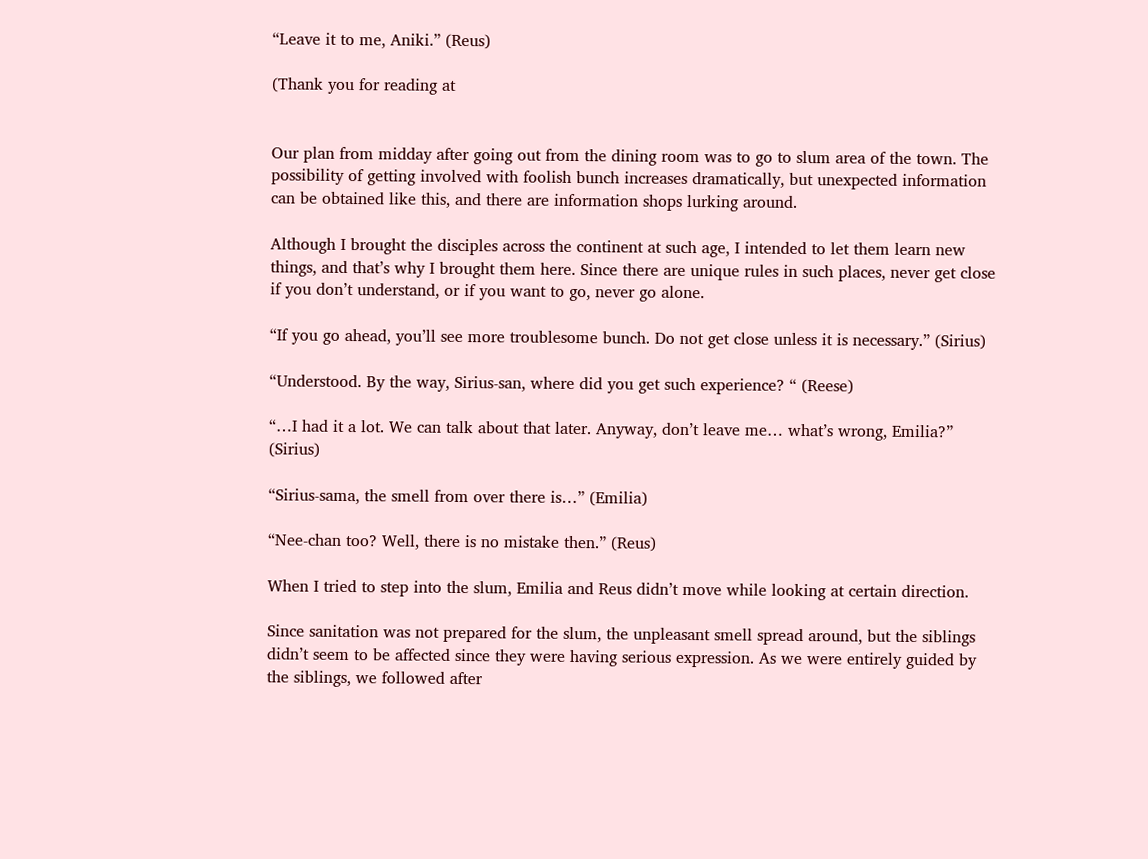“Leave it to me, Aniki.” (Reus)

(Thank you for reading at


Our plan from midday after going out from the dining room was to go to slum area of the town. The possibility of getting involved with foolish bunch increases dramatically, but unexpected information can be obtained like this, and there are information shops lurking around.

Although I brought the disciples across the continent at such age, I intended to let them learn new things, and that’s why I brought them here. Since there are unique rules in such places, never get close if you don’t understand, or if you want to go, never go alone.

“If you go ahead, you’ll see more troublesome bunch. Do not get close unless it is necessary.” (Sirius)

“Understood. By the way, Sirius-san, where did you get such experience? “ (Reese)

“…I had it a lot. We can talk about that later. Anyway, don’t leave me… what’s wrong, Emilia?” (Sirius)

“Sirius-sama, the smell from over there is…” (Emilia)

“Nee-chan too? Well, there is no mistake then.” (Reus)

When I tried to step into the slum, Emilia and Reus didn’t move while looking at certain direction.

Since sanitation was not prepared for the slum, the unpleasant smell spread around, but the siblings didn’t seem to be affected since they were having serious expression. As we were entirely guided by the siblings, we followed after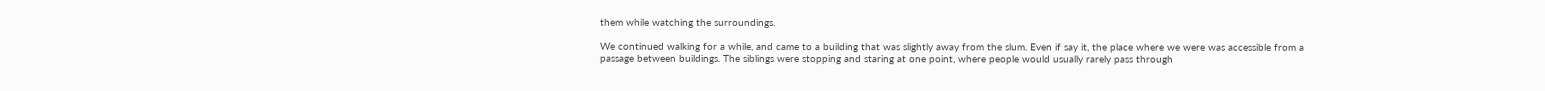them while watching the surroundings.

We continued walking for a while, and came to a building that was slightly away from the slum. Even if say it, the place where we were was accessible from a passage between buildings. The siblings were stopping and staring at one point, where people would usually rarely pass through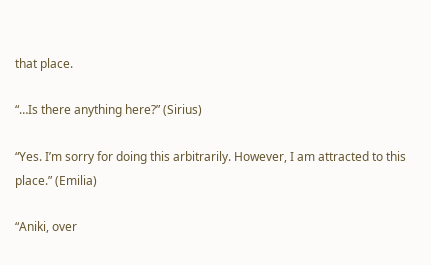that place.

“…Is there anything here?” (Sirius)

“Yes. I’m sorry for doing this arbitrarily. However, I am attracted to this place.” (Emilia)

“Aniki, over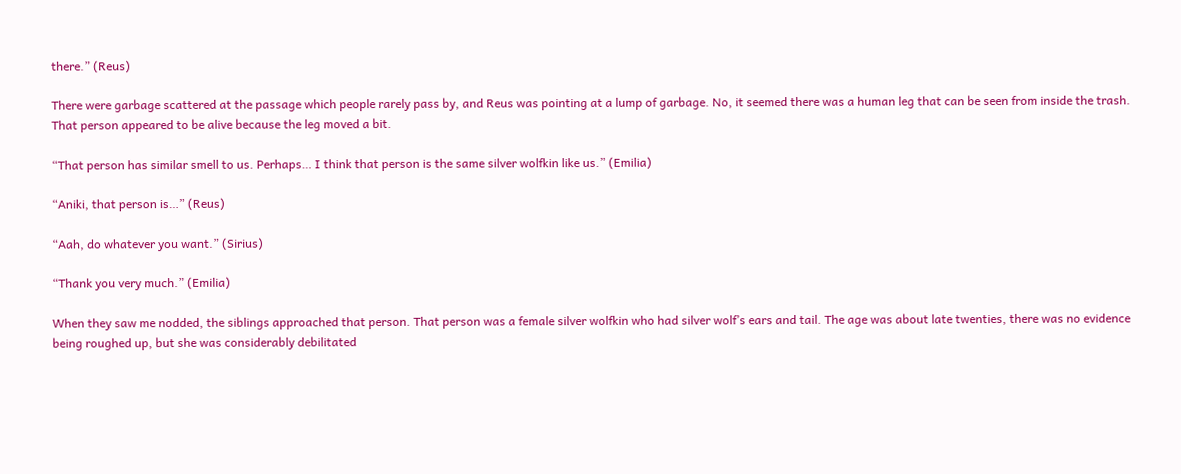there.” (Reus)

There were garbage scattered at the passage which people rarely pass by, and Reus was pointing at a lump of garbage. No, it seemed there was a human leg that can be seen from inside the trash. That person appeared to be alive because the leg moved a bit.

“That person has similar smell to us. Perhaps… I think that person is the same silver wolfkin like us.” (Emilia)

“Aniki, that person is…” (Reus)

“Aah, do whatever you want.” (Sirius)

“Thank you very much.” (Emilia)

When they saw me nodded, the siblings approached that person. That person was a female silver wolfkin who had silver wolf’s ears and tail. The age was about late twenties, there was no evidence being roughed up, but she was considerably debilitated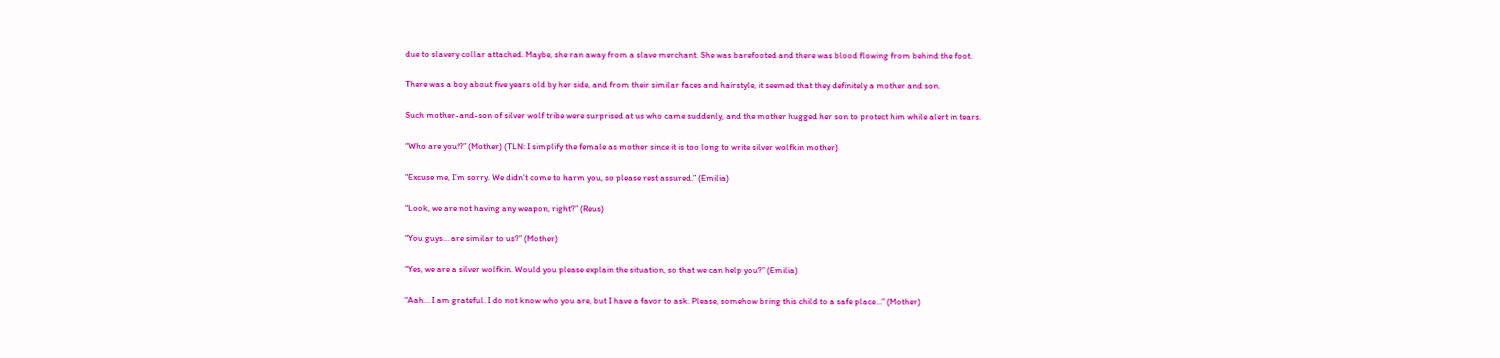due to slavery collar attached. Maybe, she ran away from a slave merchant. She was barefooted and there was blood flowing from behind the foot.

There was a boy about five years old by her side, and from their similar faces and hairstyle, it seemed that they definitely a mother and son.

Such mother-and-son of silver wolf tribe were surprised at us who came suddenly, and the mother hugged her son to protect him while alert in tears.

“Who are you!?” (Mother) (TLN: I simplify the female as mother since it is too long to write silver wolfkin mother)

“Excuse me, I’m sorry. We didn’t come to harm you, so please rest assured.” (Emilia)

“Look, we are not having any weapon, right?” (Reus)

“You guys… are similar to us?” (Mother)

“Yes, we are a silver wolfkin. Would you please explain the situation, so that we can help you?” (Emilia)

“Aah… I am grateful. I do not know who you are, but I have a favor to ask. Please, somehow bring this child to a safe place…” (Mother)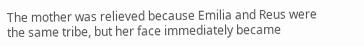The mother was relieved because Emilia and Reus were the same tribe, but her face immediately became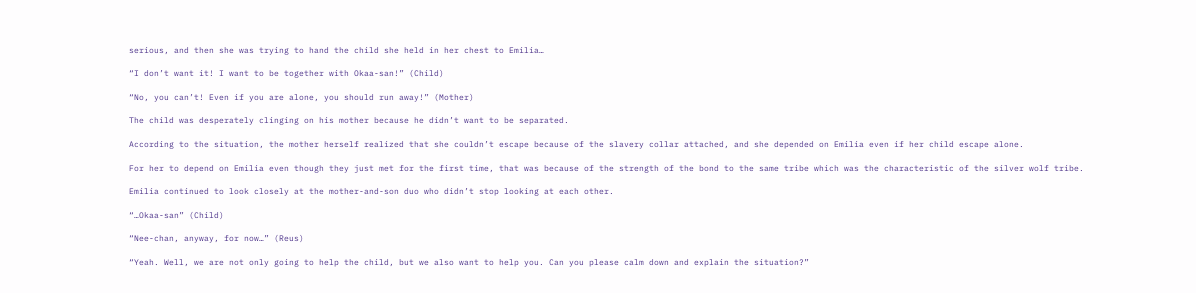serious, and then she was trying to hand the child she held in her chest to Emilia…

“I don’t want it! I want to be together with Okaa-san!” (Child)

“No, you can’t! Even if you are alone, you should run away!” (Mother)

The child was desperately clinging on his mother because he didn’t want to be separated.

According to the situation, the mother herself realized that she couldn’t escape because of the slavery collar attached, and she depended on Emilia even if her child escape alone.

For her to depend on Emilia even though they just met for the first time, that was because of the strength of the bond to the same tribe which was the characteristic of the silver wolf tribe.

Emilia continued to look closely at the mother-and-son duo who didn’t stop looking at each other.

“…Okaa-san” (Child)

“Nee-chan, anyway, for now…” (Reus)

“Yeah. Well, we are not only going to help the child, but we also want to help you. Can you please calm down and explain the situation?”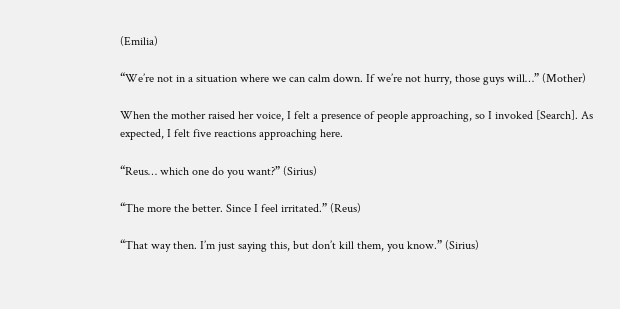(Emilia)

“We’re not in a situation where we can calm down. If we’re not hurry, those guys will…” (Mother)

When the mother raised her voice, I felt a presence of people approaching, so I invoked [Search]. As expected, I felt five reactions approaching here.

“Reus… which one do you want?” (Sirius)

“The more the better. Since I feel irritated.” (Reus)

“That way then. I’m just saying this, but don’t kill them, you know.” (Sirius)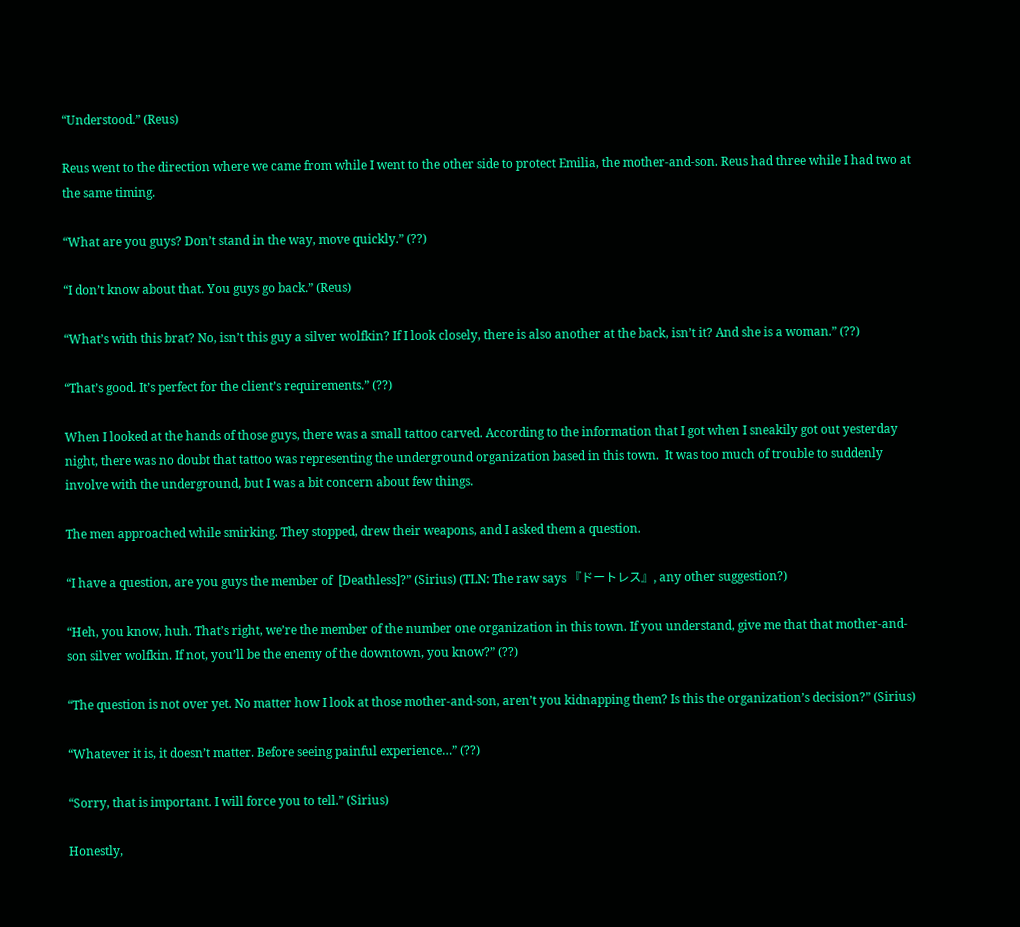“Understood.” (Reus)

Reus went to the direction where we came from while I went to the other side to protect Emilia, the mother-and-son. Reus had three while I had two at the same timing.

“What are you guys? Don’t stand in the way, move quickly.” (??)

“I don’t know about that. You guys go back.” (Reus)

“What’s with this brat? No, isn’t this guy a silver wolfkin? If I look closely, there is also another at the back, isn’t it? And she is a woman.” (??)

“That’s good. It’s perfect for the client’s requirements.” (??)

When I looked at the hands of those guys, there was a small tattoo carved. According to the information that I got when I sneakily got out yesterday night, there was no doubt that tattoo was representing the underground organization based in this town.  It was too much of trouble to suddenly involve with the underground, but I was a bit concern about few things.

The men approached while smirking. They stopped, drew their weapons, and I asked them a question.

“I have a question, are you guys the member of  [Deathless]?” (Sirius) (TLN: The raw says 『ドートレス』, any other suggestion?)

“Heh, you know, huh. That’s right, we’re the member of the number one organization in this town. If you understand, give me that that mother-and-son silver wolfkin. If not, you’ll be the enemy of the downtown, you know?” (??)

“The question is not over yet. No matter how I look at those mother-and-son, aren’t you kidnapping them? Is this the organization’s decision?” (Sirius)

“Whatever it is, it doesn’t matter. Before seeing painful experience…” (??)

“Sorry, that is important. I will force you to tell.” (Sirius)

Honestly,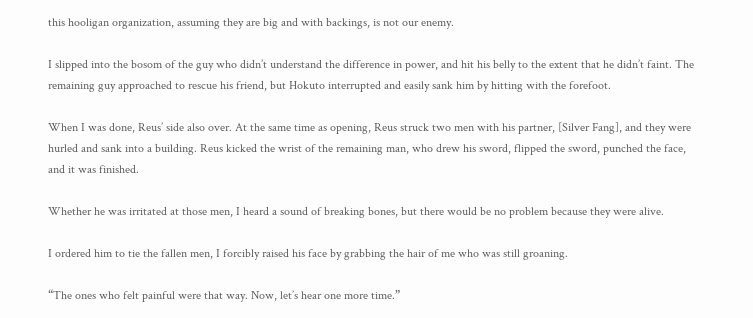this hooligan organization, assuming they are big and with backings, is not our enemy.

I slipped into the bosom of the guy who didn’t understand the difference in power, and hit his belly to the extent that he didn’t faint. The remaining guy approached to rescue his friend, but Hokuto interrupted and easily sank him by hitting with the forefoot.

When I was done, Reus’ side also over. At the same time as opening, Reus struck two men with his partner, [Silver Fang], and they were hurled and sank into a building. Reus kicked the wrist of the remaining man, who drew his sword, flipped the sword, punched the face, and it was finished.

Whether he was irritated at those men, I heard a sound of breaking bones, but there would be no problem because they were alive.

I ordered him to tie the fallen men, I forcibly raised his face by grabbing the hair of me who was still groaning.

“The ones who felt painful were that way. Now, let’s hear one more time.”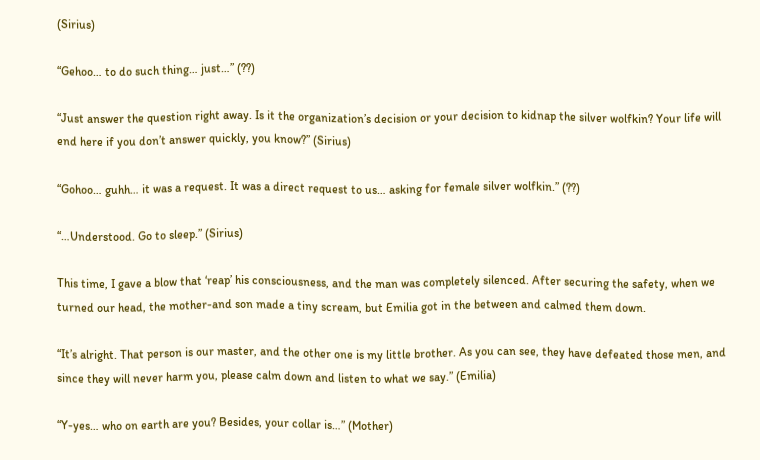(Sirius)

“Gehoo… to do such thing… just…” (??)

“Just answer the question right away. Is it the organization’s decision or your decision to kidnap the silver wolfkin? Your life will end here if you don’t answer quickly, you know?” (Sirius)

“Gohoo… guhh… it was a request. It was a direct request to us… asking for female silver wolfkin.” (??)

“…Understood. Go to sleep.” (Sirius)

This time, I gave a blow that ‘reap’ his consciousness, and the man was completely silenced. After securing the safety, when we turned our head, the mother-and son made a tiny scream, but Emilia got in the between and calmed them down.

“It’s alright. That person is our master, and the other one is my little brother. As you can see, they have defeated those men, and since they will never harm you, please calm down and listen to what we say.” (Emilia)

“Y-yes… who on earth are you? Besides, your collar is…” (Mother)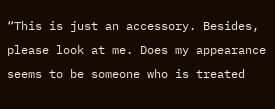“This is just an accessory. Besides, please look at me. Does my appearance seems to be someone who is treated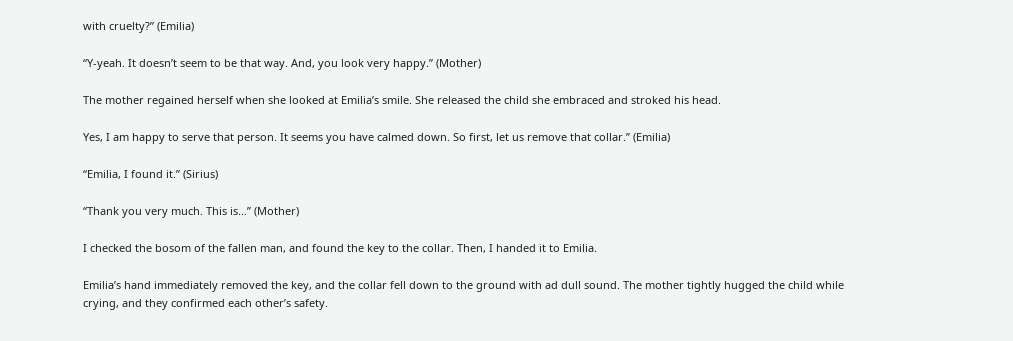with cruelty?” (Emilia)

“Y-yeah. It doesn’t seem to be that way. And, you look very happy.” (Mother)

The mother regained herself when she looked at Emilia’s smile. She released the child she embraced and stroked his head.

Yes, I am happy to serve that person. It seems you have calmed down. So first, let us remove that collar.” (Emilia)

“Emilia, I found it.” (Sirius)

“Thank you very much. This is…” (Mother)

I checked the bosom of the fallen man, and found the key to the collar. Then, I handed it to Emilia.

Emilia’s hand immediately removed the key, and the collar fell down to the ground with ad dull sound. The mother tightly hugged the child while crying, and they confirmed each other’s safety.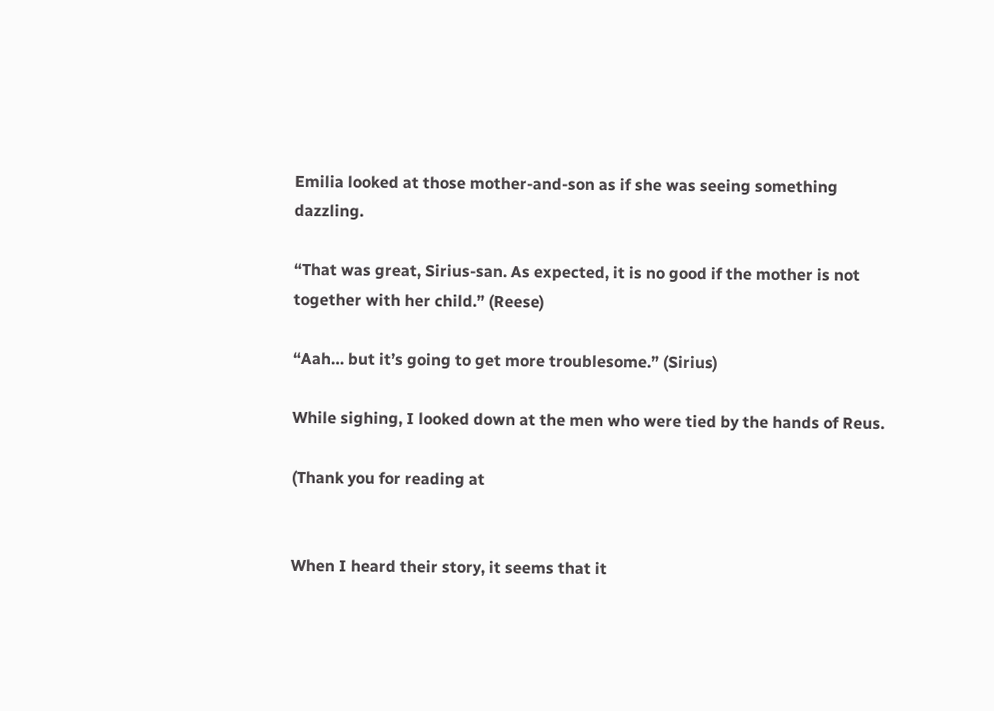Emilia looked at those mother-and-son as if she was seeing something dazzling.

“That was great, Sirius-san. As expected, it is no good if the mother is not together with her child.” (Reese)

“Aah… but it’s going to get more troublesome.” (Sirius)

While sighing, I looked down at the men who were tied by the hands of Reus.

(Thank you for reading at


When I heard their story, it seems that it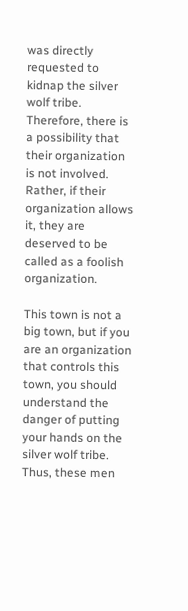was directly requested to kidnap the silver wolf tribe. Therefore, there is a possibility that their organization is not involved. Rather, if their organization allows it, they are deserved to be called as a foolish organization.

This town is not a big town, but if you are an organization that controls this town, you should understand the danger of putting your hands on the silver wolf tribe. Thus, these men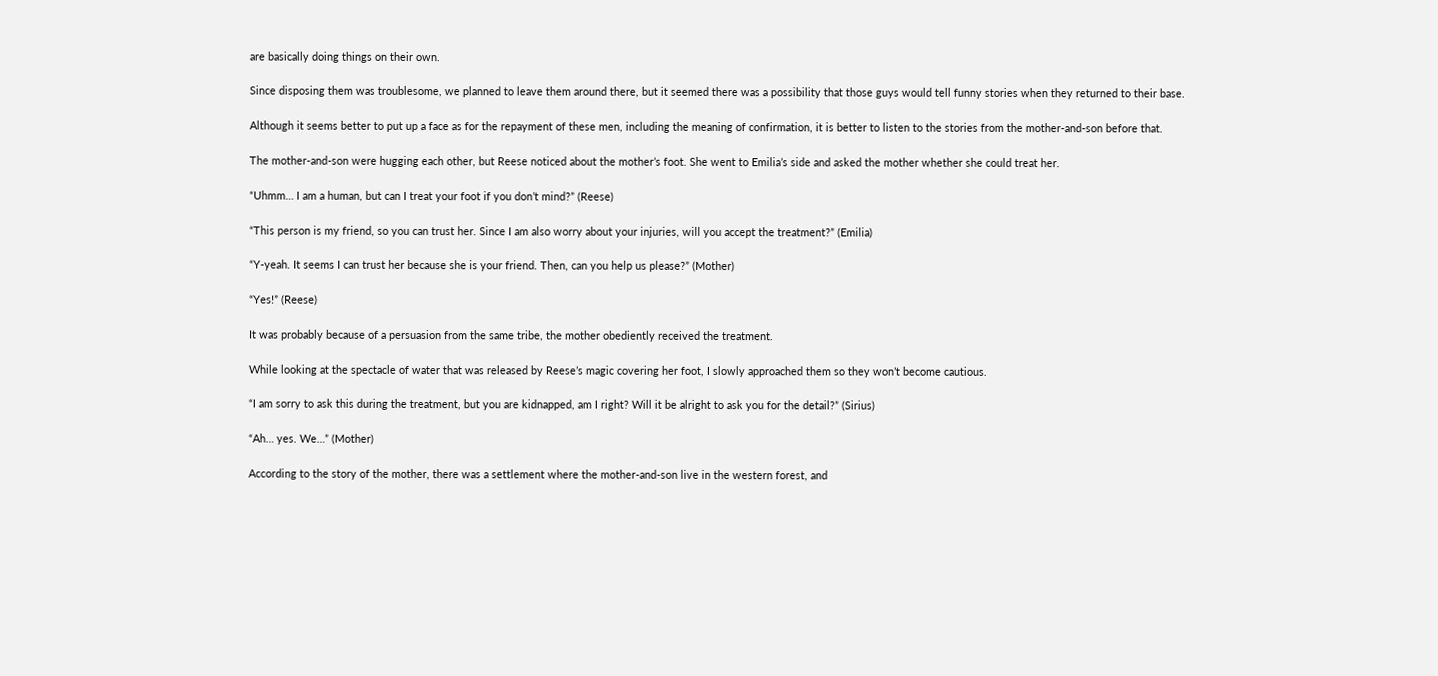are basically doing things on their own.

Since disposing them was troublesome, we planned to leave them around there, but it seemed there was a possibility that those guys would tell funny stories when they returned to their base.

Although it seems better to put up a face as for the repayment of these men, including the meaning of confirmation, it is better to listen to the stories from the mother-and-son before that.

The mother-and-son were hugging each other, but Reese noticed about the mother’s foot. She went to Emilia’s side and asked the mother whether she could treat her.

“Uhmm… I am a human, but can I treat your foot if you don’t mind?” (Reese)

“This person is my friend, so you can trust her. Since I am also worry about your injuries, will you accept the treatment?” (Emilia)

“Y-yeah. It seems I can trust her because she is your friend. Then, can you help us please?” (Mother)

“Yes!” (Reese)

It was probably because of a persuasion from the same tribe, the mother obediently received the treatment.

While looking at the spectacle of water that was released by Reese’s magic covering her foot, I slowly approached them so they won’t become cautious.

“I am sorry to ask this during the treatment, but you are kidnapped, am I right? Will it be alright to ask you for the detail?” (Sirius)

“Ah… yes. We…” (Mother)

According to the story of the mother, there was a settlement where the mother-and-son live in the western forest, and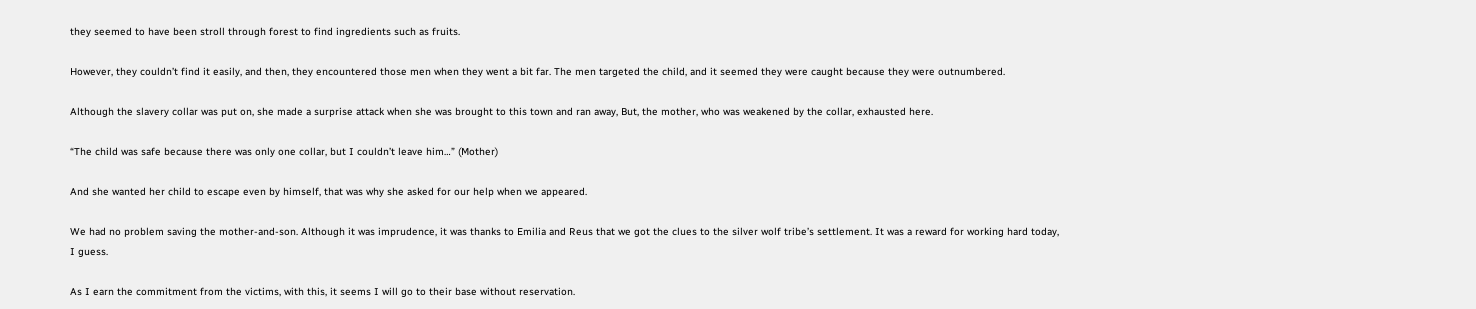they seemed to have been stroll through forest to find ingredients such as fruits.

However, they couldn’t find it easily, and then, they encountered those men when they went a bit far. The men targeted the child, and it seemed they were caught because they were outnumbered.

Although the slavery collar was put on, she made a surprise attack when she was brought to this town and ran away, But, the mother, who was weakened by the collar, exhausted here.

“The child was safe because there was only one collar, but I couldn’t leave him…” (Mother)

And she wanted her child to escape even by himself, that was why she asked for our help when we appeared.

We had no problem saving the mother-and-son. Although it was imprudence, it was thanks to Emilia and Reus that we got the clues to the silver wolf tribe’s settlement. It was a reward for working hard today, I guess.

As I earn the commitment from the victims, with this, it seems I will go to their base without reservation.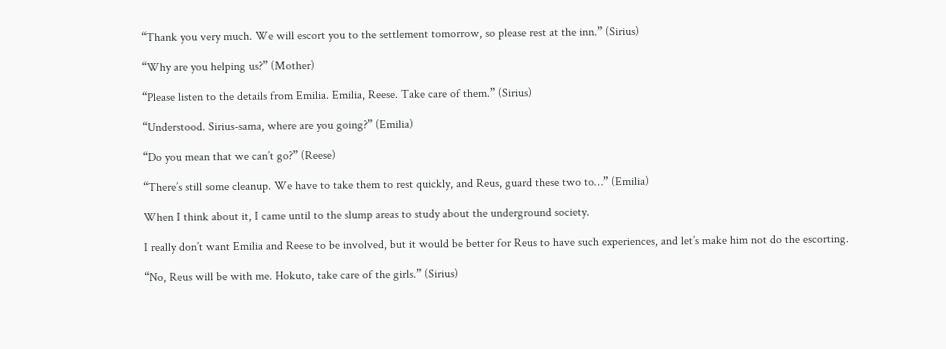“Thank you very much. We will escort you to the settlement tomorrow, so please rest at the inn.” (Sirius)

“Why are you helping us?” (Mother)

“Please listen to the details from Emilia. Emilia, Reese. Take care of them.” (Sirius)

“Understood. Sirius-sama, where are you going?” (Emilia)

“Do you mean that we can’t go?” (Reese)

“There’s still some cleanup. We have to take them to rest quickly, and Reus, guard these two to…” (Emilia)

When I think about it, I came until to the slump areas to study about the underground society.

I really don’t want Emilia and Reese to be involved, but it would be better for Reus to have such experiences, and let’s make him not do the escorting.

“No, Reus will be with me. Hokuto, take care of the girls.” (Sirius)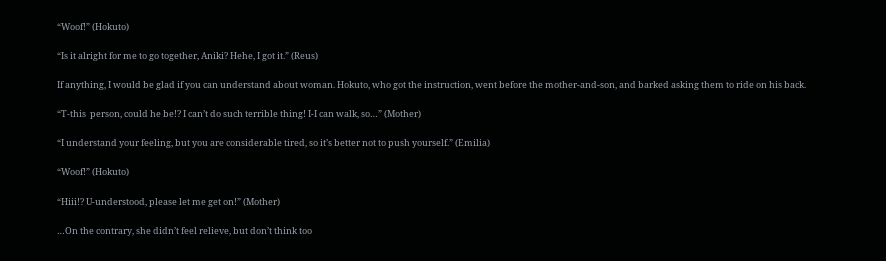“Woof!” (Hokuto)

“Is it alright for me to go together, Aniki? Hehe, I got it.” (Reus)

If anything, I would be glad if you can understand about woman. Hokuto, who got the instruction, went before the mother-and-son, and barked asking them to ride on his back.

“T-this  person, could he be!? I can’t do such terrible thing! I-I can walk, so…” (Mother)

“I understand your feeling, but you are considerable tired, so it’s better not to push yourself.” (Emilia)

“Woof!” (Hokuto)

“Hiii!? U-understood, please let me get on!” (Mother)

…On the contrary, she didn’t feel relieve, but don’t think too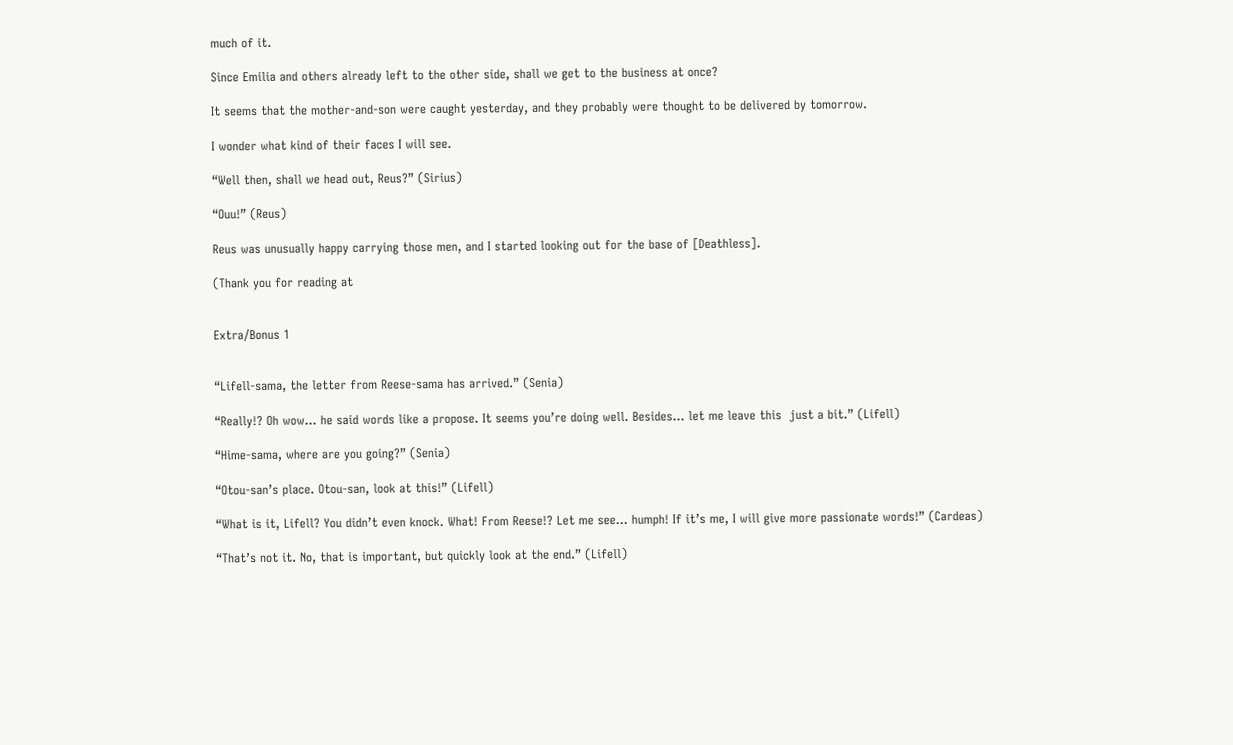much of it.

Since Emilia and others already left to the other side, shall we get to the business at once?

It seems that the mother-and-son were caught yesterday, and they probably were thought to be delivered by tomorrow.

I wonder what kind of their faces I will see.

“Well then, shall we head out, Reus?” (Sirius)

“Ouu!” (Reus)

Reus was unusually happy carrying those men, and I started looking out for the base of [Deathless].

(Thank you for reading at


Extra/Bonus 1


“Lifell-sama, the letter from Reese-sama has arrived.” (Senia)

“Really!? Oh wow… he said words like a propose. It seems you’re doing well. Besides… let me leave this  just a bit.” (Lifell)

“Hime-sama, where are you going?” (Senia)

“Otou-san’s place. Otou-san, look at this!” (Lifell)

“What is it, Lifell? You didn’t even knock. What! From Reese!? Let me see… humph! If it’s me, I will give more passionate words!” (Cardeas)

“That’s not it. No, that is important, but quickly look at the end.” (Lifell)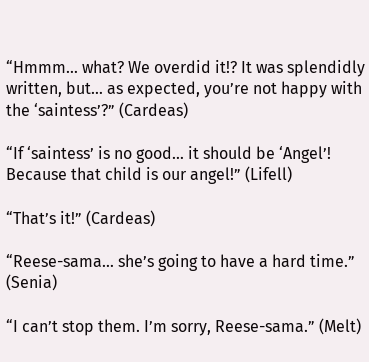“Hmmm… what? We overdid it!? It was splendidly written, but… as expected, you’re not happy with the ‘saintess’?” (Cardeas)

“If ‘saintess’ is no good… it should be ‘Angel’! Because that child is our angel!” (Lifell)

“That’s it!” (Cardeas)

“Reese-sama… she’s going to have a hard time.” (Senia)

“I can’t stop them. I’m sorry, Reese-sama.” (Melt)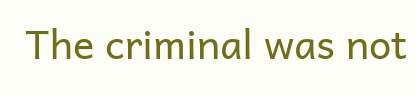The criminal was not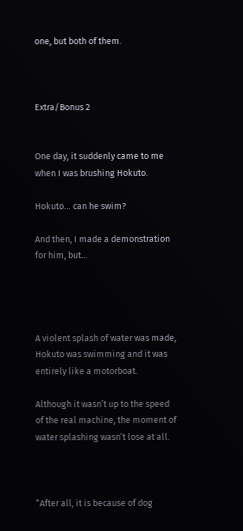one, but both of them.



Extra/Bonus 2


One day, it suddenly came to me when I was brushing Hokuto.

Hokuto… can he swim?

And then, I made a demonstration for him, but…




A violent splash of water was made, Hokuto was swimming and it was entirely like a motorboat.

Although it wasn’t up to the speed of the real machine, the moment of water splashing wasn’t lose at all.



“After all, it is because of dog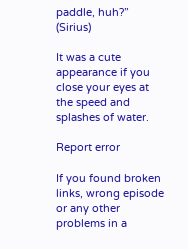paddle, huh?” (Sirius)

It was a cute appearance if you close your eyes at the speed and splashes of water.

Report error

If you found broken links, wrong episode or any other problems in a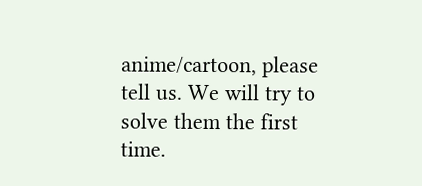anime/cartoon, please tell us. We will try to solve them the first time.